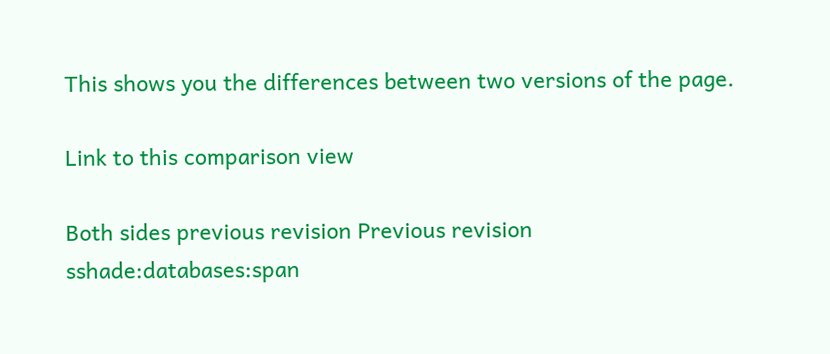This shows you the differences between two versions of the page.

Link to this comparison view

Both sides previous revision Previous revision
sshade:databases:span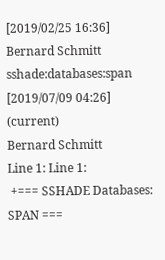[2019/02/25 16:36]
Bernard Schmitt
sshade:databases:span [2019/07/09 04:26] (current)
Bernard Schmitt
Line 1: Line 1:
 +=== SSHADE Databases: SPAN ===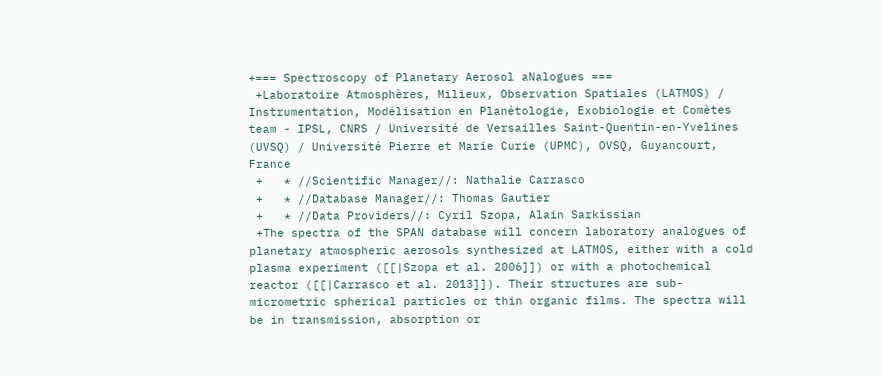+=== Spectroscopy of Planetary Aerosol aNalogues ===
 +Laboratoire Atmosphères, Milieux, Observation Spatiales (LATMOS) / Instrumentation, Modélisation en Planétologie, Exobiologie et Comètes team - IPSL, CNRS / Université de Versailles Saint-Quentin-en-Yvelines (UVSQ) / Université Pierre et Marie Curie (UPMC), OVSQ, Guyancourt, France
 +   * //Scientific Manager//: Nathalie Carrasco
 +   * //Database Manager//: Thomas Gautier
 +   * //Data Providers//: Cyril Szopa, Alain Sarkissian
 +The spectra of the SPAN database will concern laboratory analogues of planetary atmospheric aerosols synthesized at LATMOS, either with a cold plasma experiment ([[|Szopa et al. 2006]]) or with a photochemical reactor ([[|Carrasco et al. 2013]]). Their structures are sub-micrometric spherical particles or thin organic films. The spectra will be in transmission, absorption or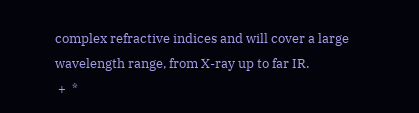complex refractive indices and will cover a large wavelength range, from X-ray up to far IR.
 +  *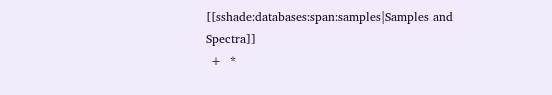[[sshade:databases:span:samples|Samples and Spectra]]
 +  *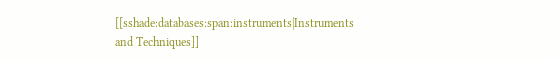[[sshade:databases:span:instruments|Instruments and Techniques]]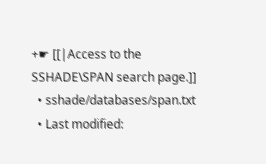+☛ [[|Access to the SSHADE\SPAN search page.]]
  • sshade/databases/span.txt
  • Last modified: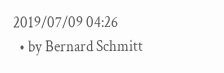2019/07/09 04:26
  • by Bernard Schmitt